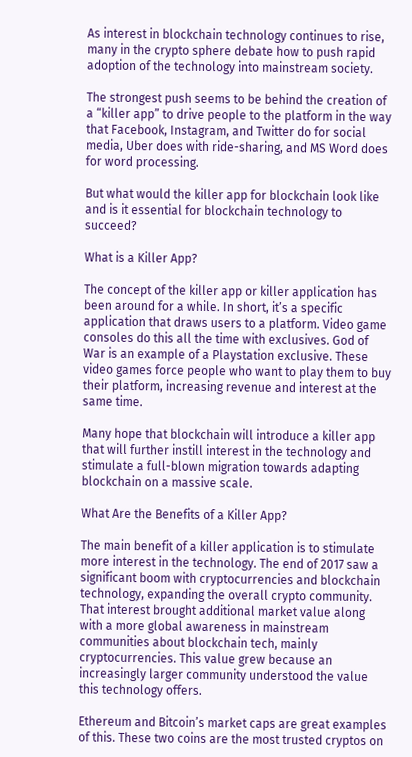As interest in blockchain technology continues to rise, many in the crypto sphere debate how to push rapid adoption of the technology into mainstream society.

The strongest push seems to be behind the creation of a “killer app” to drive people to the platform in the way that Facebook, Instagram, and Twitter do for social media, Uber does with ride-sharing, and MS Word does for word processing.

But what would the killer app for blockchain look like and is it essential for blockchain technology to succeed?

What is a Killer App?

The concept of the killer app or killer application has been around for a while. In short, it’s a specific application that draws users to a platform. Video game consoles do this all the time with exclusives. God of War is an example of a Playstation exclusive. These video games force people who want to play them to buy their platform, increasing revenue and interest at the same time.

Many hope that blockchain will introduce a killer app that will further instill interest in the technology and stimulate a full-blown migration towards adapting blockchain on a massive scale.

What Are the Benefits of a Killer App?

The main benefit of a killer application is to stimulate more interest in the technology. The end of 2017 saw a significant boom with cryptocurrencies and blockchain technology, expanding the overall crypto community. That interest brought additional market value along with a more global awareness in mainstream communities about blockchain tech, mainly cryptocurrencies. This value grew because an increasingly larger community understood the value this technology offers.

Ethereum and Bitcoin’s market caps are great examples of this. These two coins are the most trusted cryptos on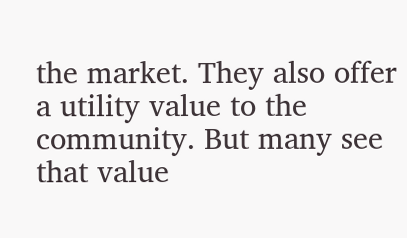the market. They also offer a utility value to the community. But many see that value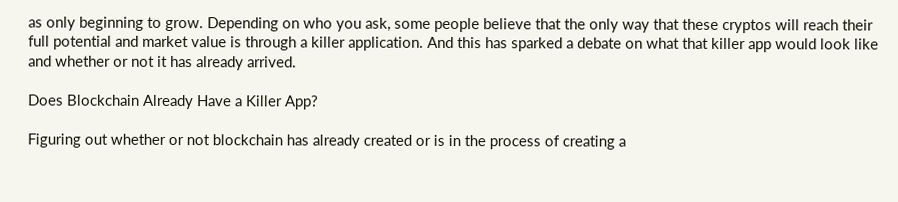as only beginning to grow. Depending on who you ask, some people believe that the only way that these cryptos will reach their full potential and market value is through a killer application. And this has sparked a debate on what that killer app would look like and whether or not it has already arrived.

Does Blockchain Already Have a Killer App?

Figuring out whether or not blockchain has already created or is in the process of creating a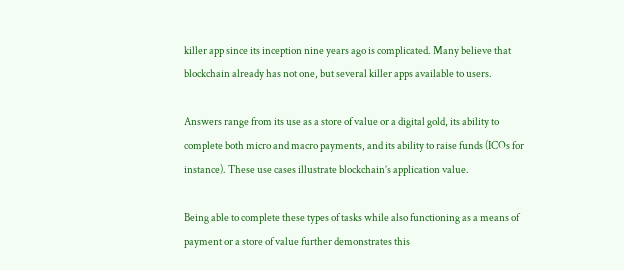killer app since its inception nine years ago is complicated. Many believe that blockchain already has not one, but several killer apps available to users.

Answers range from its use as a store of value or a digital gold, its ability to complete both micro and macro payments, and its ability to raise funds (ICOs for instance). These use cases illustrate blockchain’s application value.

Being able to complete these types of tasks while also functioning as a means of payment or a store of value further demonstrates this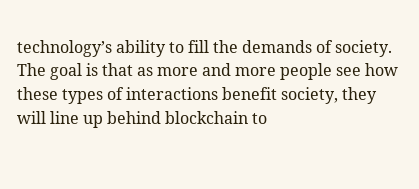technology’s ability to fill the demands of society. The goal is that as more and more people see how these types of interactions benefit society, they will line up behind blockchain to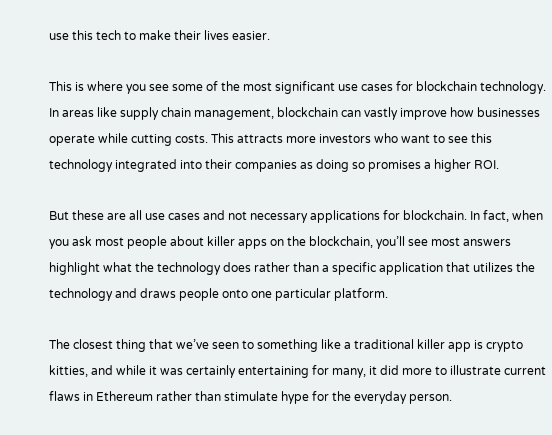use this tech to make their lives easier.

This is where you see some of the most significant use cases for blockchain technology. In areas like supply chain management, blockchain can vastly improve how businesses operate while cutting costs. This attracts more investors who want to see this technology integrated into their companies as doing so promises a higher ROI.

But these are all use cases and not necessary applications for blockchain. In fact, when you ask most people about killer apps on the blockchain, you’ll see most answers highlight what the technology does rather than a specific application that utilizes the technology and draws people onto one particular platform.

The closest thing that we’ve seen to something like a traditional killer app is crypto kitties, and while it was certainly entertaining for many, it did more to illustrate current flaws in Ethereum rather than stimulate hype for the everyday person.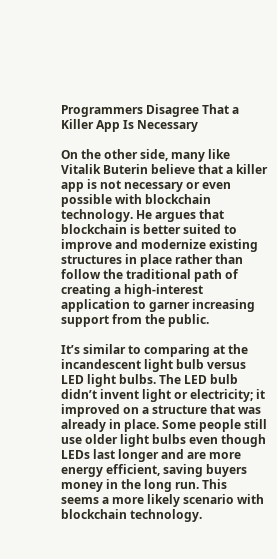Programmers Disagree That a Killer App Is Necessary

On the other side, many like Vitalik Buterin believe that a killer app is not necessary or even possible with blockchain technology. He argues that blockchain is better suited to improve and modernize existing structures in place rather than follow the traditional path of creating a high-interest application to garner increasing support from the public.

It’s similar to comparing at the incandescent light bulb versus LED light bulbs. The LED bulb didn’t invent light or electricity; it improved on a structure that was already in place. Some people still use older light bulbs even though LEDs last longer and are more energy efficient, saving buyers money in the long run. This seems a more likely scenario with blockchain technology.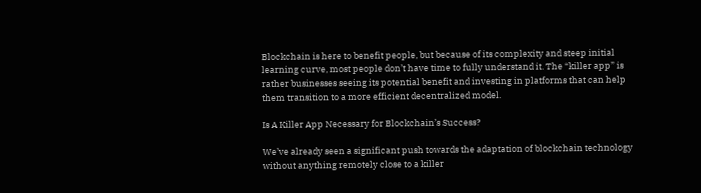Blockchain is here to benefit people, but because of its complexity and steep initial learning curve, most people don’t have time to fully understand it. The “killer app” is rather businesses seeing its potential benefit and investing in platforms that can help them transition to a more efficient decentralized model.

Is A Killer App Necessary for Blockchain’s Success?

We’ve already seen a significant push towards the adaptation of blockchain technology without anything remotely close to a killer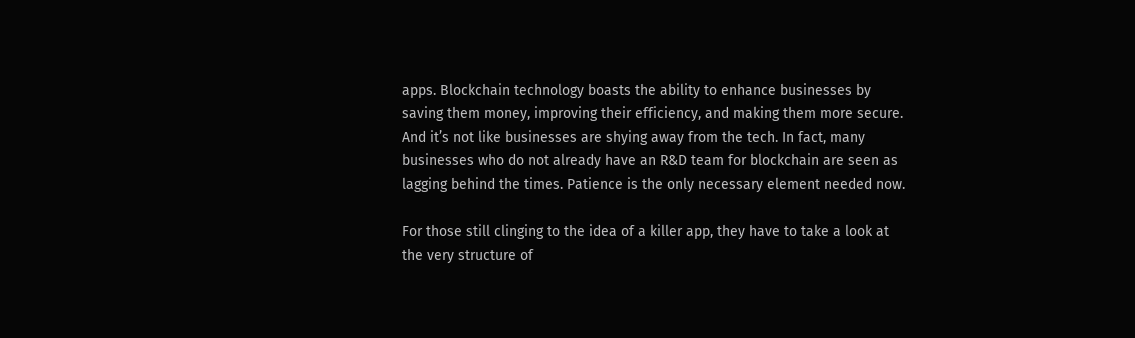apps. Blockchain technology boasts the ability to enhance businesses by saving them money, improving their efficiency, and making them more secure. And it’s not like businesses are shying away from the tech. In fact, many businesses who do not already have an R&D team for blockchain are seen as lagging behind the times. Patience is the only necessary element needed now.

For those still clinging to the idea of a killer app, they have to take a look at the very structure of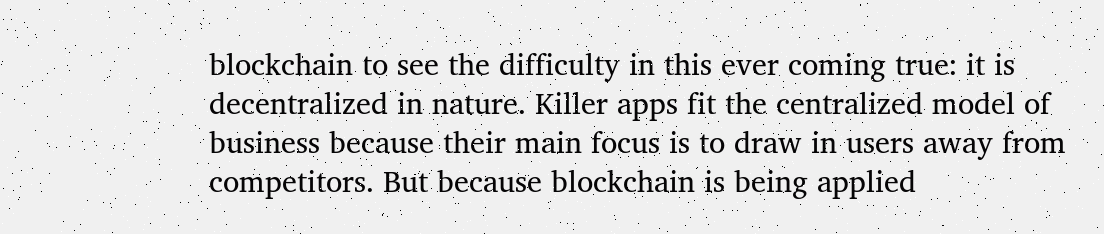blockchain to see the difficulty in this ever coming true: it is decentralized in nature. Killer apps fit the centralized model of business because their main focus is to draw in users away from competitors. But because blockchain is being applied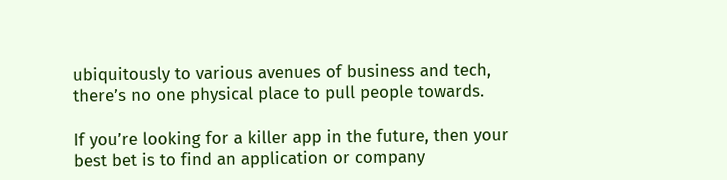ubiquitously to various avenues of business and tech, there’s no one physical place to pull people towards.

If you’re looking for a killer app in the future, then your best bet is to find an application or company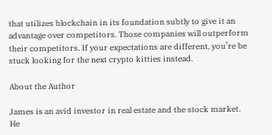that utilizes blockchain in its foundation subtly to give it an advantage over competitors. Those companies will outperform their competitors. If your expectations are different, you’re be stuck looking for the next crypto kitties instead.

About the Author

James is an avid investor in real estate and the stock market. He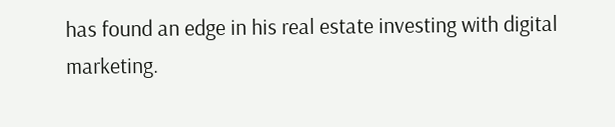has found an edge in his real estate investing with digital marketing.